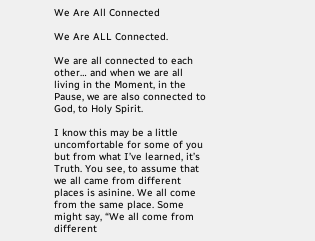We Are All Connected

We Are ALL Connected.

We are all connected to each other… and when we are all living in the Moment, in the Pause, we are also connected to God, to Holy Spirit.

I know this may be a little uncomfortable for some of you but from what I’ve learned, it’s Truth. You see, to assume that we all came from different places is asinine. We all come from the same place. Some might say, “We all come from different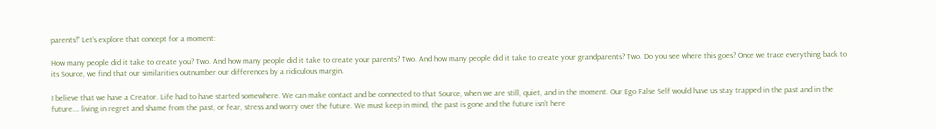parents!” Let’s explore that concept for a moment:

How many people did it take to create you? Two. And how many people did it take to create your parents? Two. And how many people did it take to create your grandparents? Two. Do you see where this goes? Once we trace everything back to its Source, we find that our similarities outnumber our differences by a ridiculous margin.

I believe that we have a Creator. Life had to have started somewhere. We can make contact and be connected to that Source, when we are still, quiet, and in the moment. Our Ego False Self would have us stay trapped in the past and in the future…. living in regret and shame from the past, or fear, stress and worry over the future. We must keep in mind, the past is gone and the future isn’t here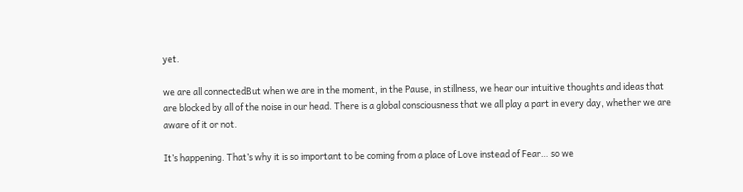yet.

we are all connectedBut when we are in the moment, in the Pause, in stillness, we hear our intuitive thoughts and ideas that are blocked by all of the noise in our head. There is a global consciousness that we all play a part in every day, whether we are aware of it or not.

It’s happening. That’s why it is so important to be coming from a place of Love instead of Fear… so we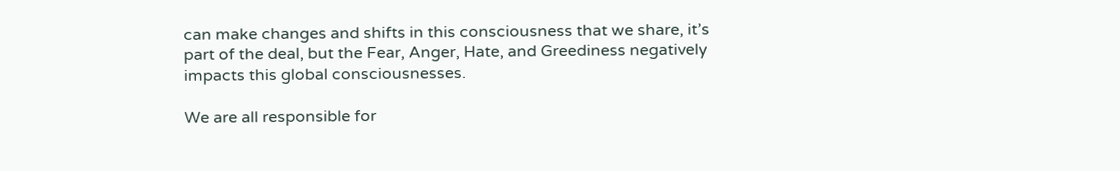can make changes and shifts in this consciousness that we share, it’s part of the deal, but the Fear, Anger, Hate, and Greediness negatively impacts this global consciousnesses.

We are all responsible for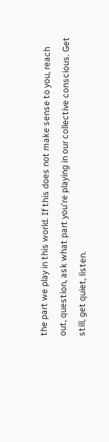the part we play in this world. If this does not make sense to you, reach out, question, ask what part you’re playing in our collective conscious. Get still, get quiet, listen.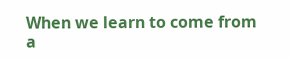When we learn to come from a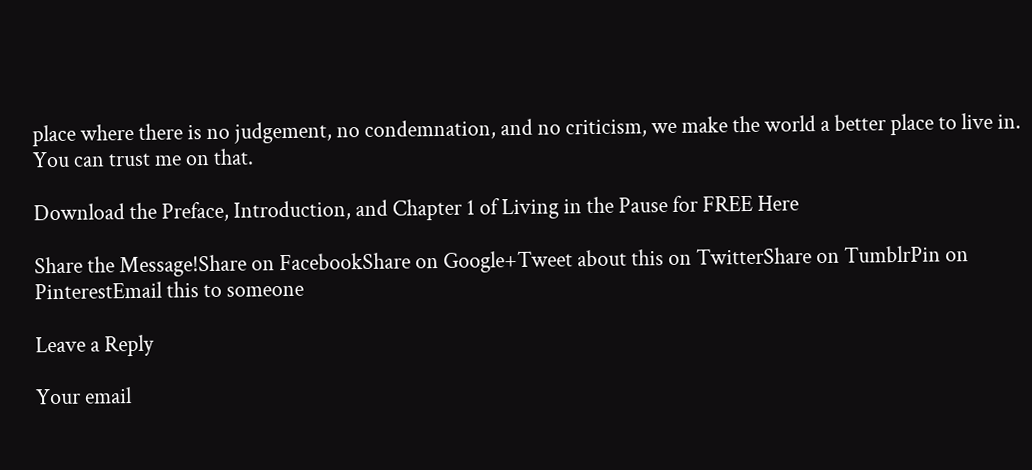place where there is no judgement, no condemnation, and no criticism, we make the world a better place to live in. You can trust me on that.

Download the Preface, Introduction, and Chapter 1 of Living in the Pause for FREE Here

Share the Message!Share on FacebookShare on Google+Tweet about this on TwitterShare on TumblrPin on PinterestEmail this to someone

Leave a Reply

Your email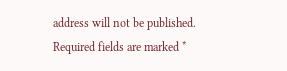address will not be published. Required fields are marked *